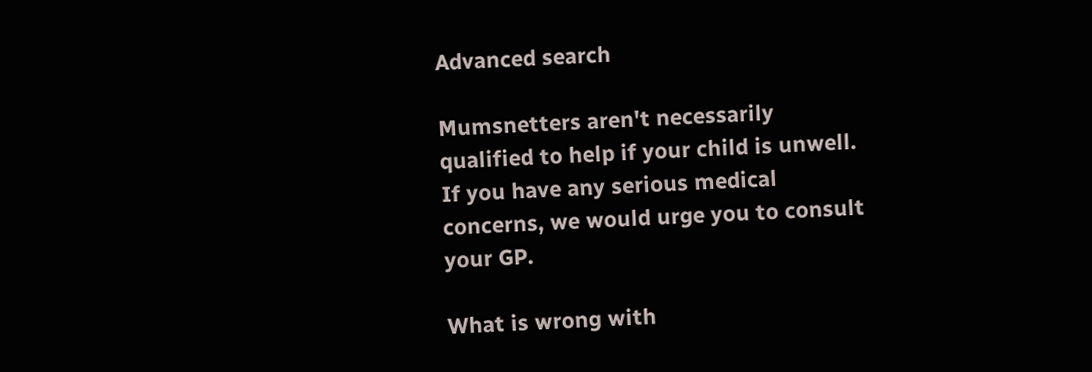Advanced search

Mumsnetters aren't necessarily qualified to help if your child is unwell. If you have any serious medical concerns, we would urge you to consult your GP.

What is wrong with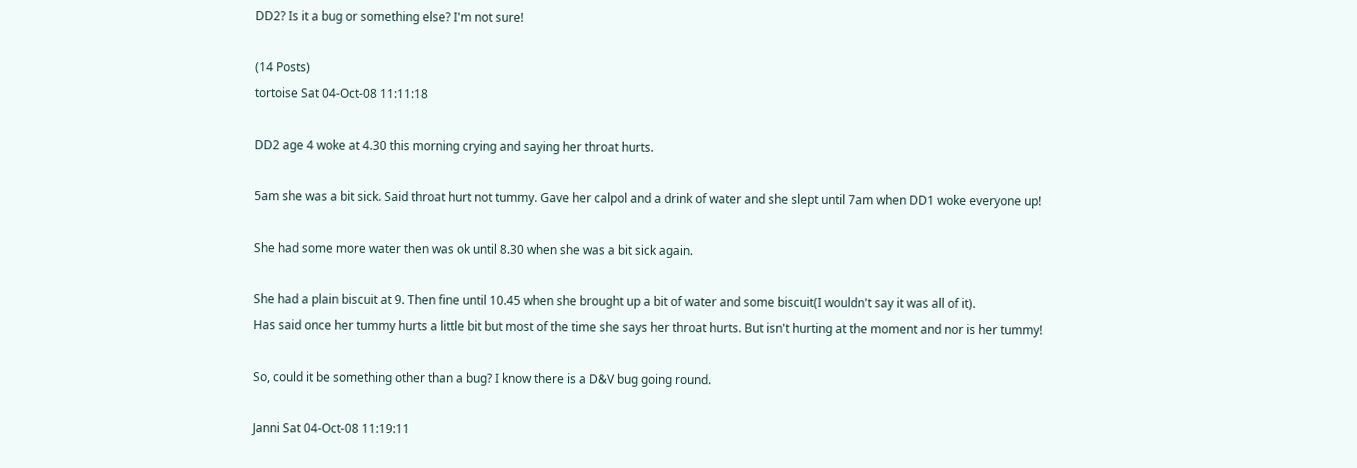DD2? Is it a bug or something else? I'm not sure!

(14 Posts)
tortoise Sat 04-Oct-08 11:11:18

DD2 age 4 woke at 4.30 this morning crying and saying her throat hurts.

5am she was a bit sick. Said throat hurt not tummy. Gave her calpol and a drink of water and she slept until 7am when DD1 woke everyone up!

She had some more water then was ok until 8.30 when she was a bit sick again.

She had a plain biscuit at 9. Then fine until 10.45 when she brought up a bit of water and some biscuit(I wouldn't say it was all of it).
Has said once her tummy hurts a little bit but most of the time she says her throat hurts. But isn't hurting at the moment and nor is her tummy!

So, could it be something other than a bug? I know there is a D&V bug going round.

Janni Sat 04-Oct-08 11:19:11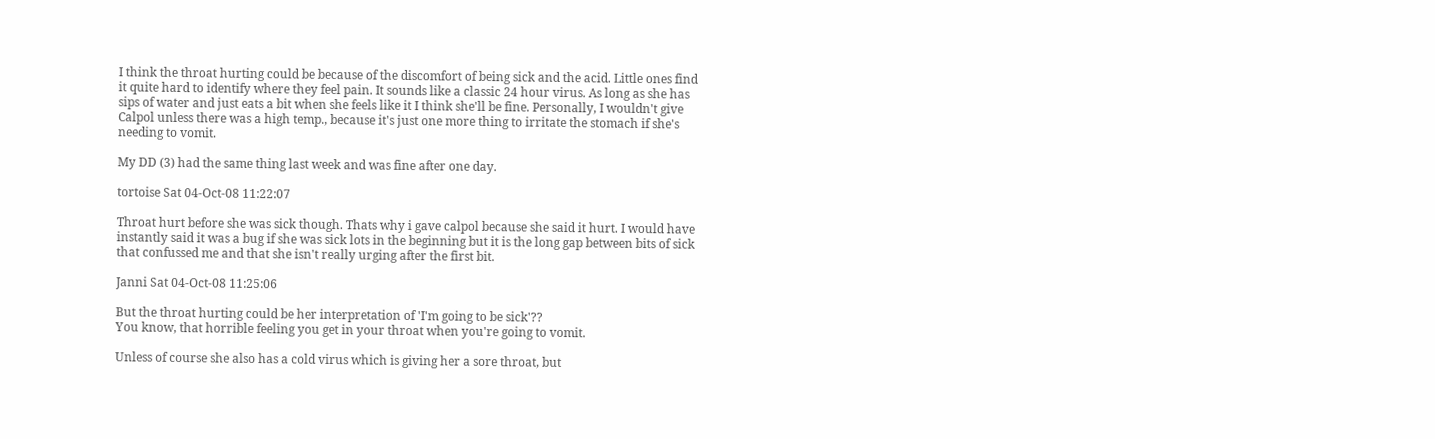I think the throat hurting could be because of the discomfort of being sick and the acid. Little ones find it quite hard to identify where they feel pain. It sounds like a classic 24 hour virus. As long as she has sips of water and just eats a bit when she feels like it I think she'll be fine. Personally, I wouldn't give Calpol unless there was a high temp., because it's just one more thing to irritate the stomach if she's needing to vomit.

My DD (3) had the same thing last week and was fine after one day.

tortoise Sat 04-Oct-08 11:22:07

Throat hurt before she was sick though. Thats why i gave calpol because she said it hurt. I would have instantly said it was a bug if she was sick lots in the beginning but it is the long gap between bits of sick that confussed me and that she isn't really urging after the first bit.

Janni Sat 04-Oct-08 11:25:06

But the throat hurting could be her interpretation of 'I'm going to be sick'??
You know, that horrible feeling you get in your throat when you're going to vomit.

Unless of course she also has a cold virus which is giving her a sore throat, but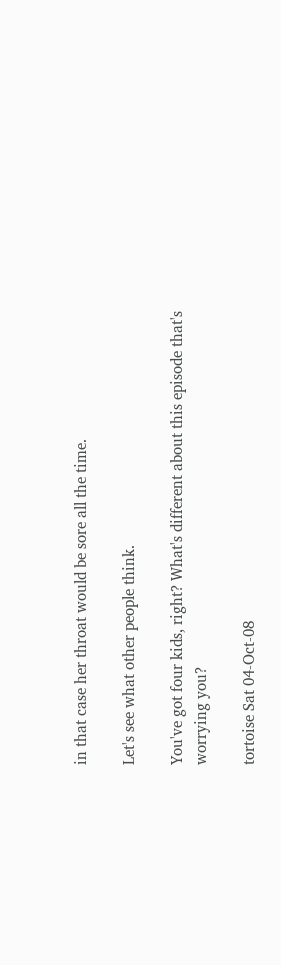in that case her throat would be sore all the time.

Let's see what other people think.

You've got four kids, right? What's different about this episode that's worrying you?

tortoise Sat 04-Oct-08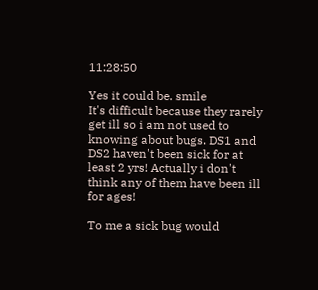11:28:50

Yes it could be. smile
It's difficult because they rarely get ill so i am not used to knowing about bugs. DS1 and DS2 haven't been sick for at least 2 yrs! Actually i don't think any of them have been ill for ages!

To me a sick bug would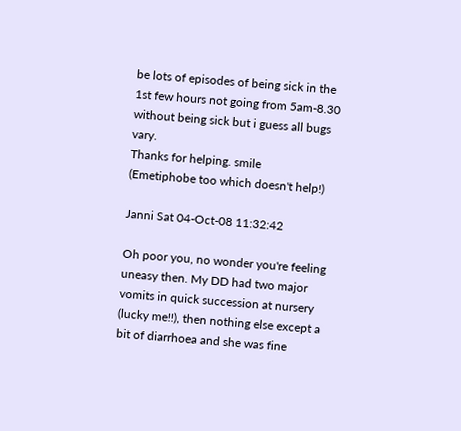be lots of episodes of being sick in the 1st few hours not going from 5am-8.30 without being sick but i guess all bugs vary.
Thanks for helping. smile
(Emetiphobe too which doesn't help!)

Janni Sat 04-Oct-08 11:32:42

Oh poor you, no wonder you're feeling uneasy then. My DD had two major vomits in quick succession at nursery (lucky me!!), then nothing else except a bit of diarrhoea and she was fine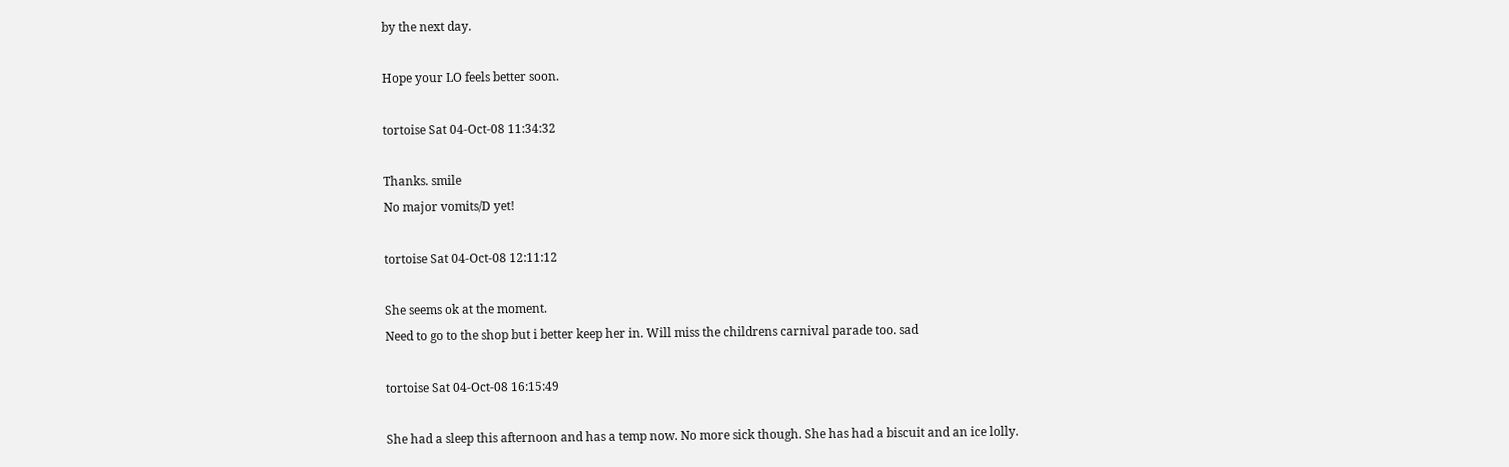by the next day.

Hope your LO feels better soon.

tortoise Sat 04-Oct-08 11:34:32

Thanks. smile
No major vomits/D yet!

tortoise Sat 04-Oct-08 12:11:12

She seems ok at the moment.
Need to go to the shop but i better keep her in. Will miss the childrens carnival parade too. sad

tortoise Sat 04-Oct-08 16:15:49

She had a sleep this afternoon and has a temp now. No more sick though. She has had a biscuit and an ice lolly.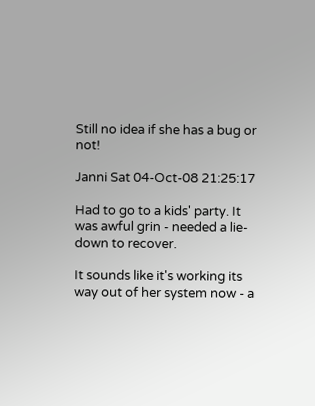Still no idea if she has a bug or not!

Janni Sat 04-Oct-08 21:25:17

Had to go to a kids' party. It was awful grin - needed a lie-down to recover.

It sounds like it's working its way out of her system now - a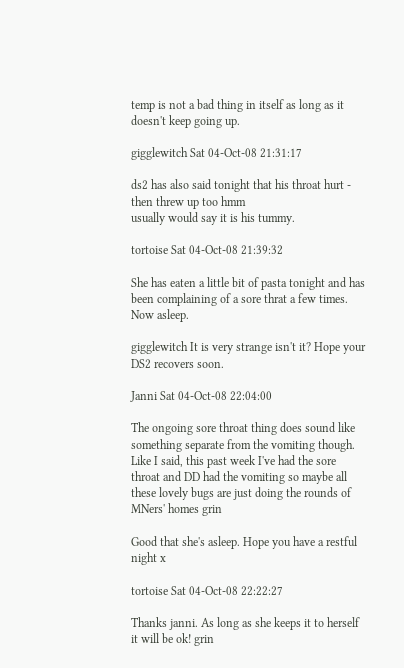temp is not a bad thing in itself as long as it doesn't keep going up.

gigglewitch Sat 04-Oct-08 21:31:17

ds2 has also said tonight that his throat hurt - then threw up too hmm
usually would say it is his tummy.

tortoise Sat 04-Oct-08 21:39:32

She has eaten a little bit of pasta tonight and has been complaining of a sore thrat a few times. Now asleep.

gigglewitch It is very strange isn't it? Hope your DS2 recovers soon.

Janni Sat 04-Oct-08 22:04:00

The ongoing sore throat thing does sound like something separate from the vomiting though. Like I said, this past week I've had the sore throat and DD had the vomiting so maybe all these lovely bugs are just doing the rounds of MNers' homes grin

Good that she's asleep. Hope you have a restful night x

tortoise Sat 04-Oct-08 22:22:27

Thanks janni. As long as she keeps it to herself it will be ok! grin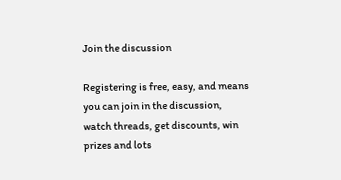Join the discussion

Registering is free, easy, and means you can join in the discussion, watch threads, get discounts, win prizes and lots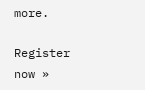more.

Register now »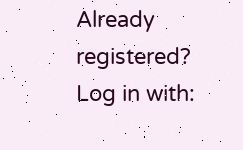Already registered? Log in with: